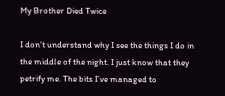My Brother Died Twice

I don’t understand why I see the things I do in the middle of the night. I just know that they petrify me. The bits I’ve managed to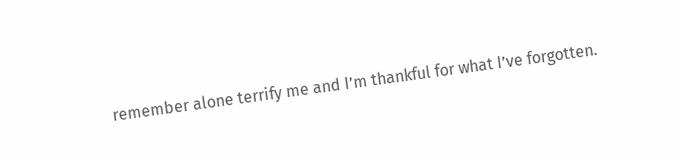remember alone terrify me and I’m thankful for what I’ve forgotten.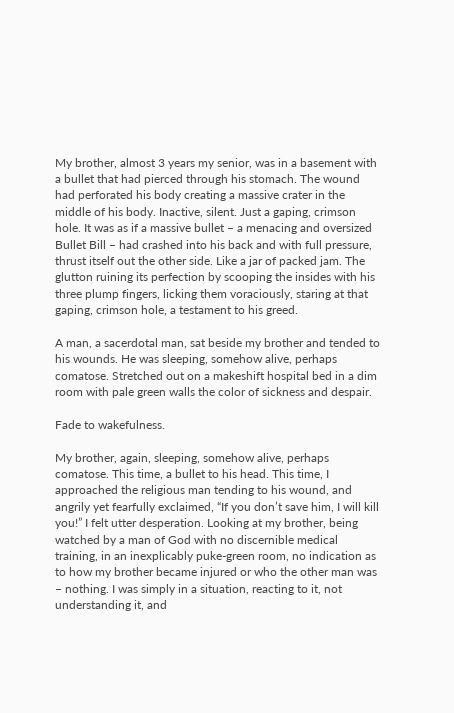My brother, almost 3 years my senior, was in a basement with a bullet that had pierced through his stomach. The wound had perforated his body creating a massive crater in the middle of his body. Inactive, silent. Just a gaping, crimson hole. It was as if a massive bullet – a menacing and oversized Bullet Bill – had crashed into his back and with full pressure, thrust itself out the other side. Like a jar of packed jam. The glutton ruining its perfection by scooping the insides with his three plump fingers, licking them voraciously, staring at that gaping, crimson hole, a testament to his greed.

A man, a sacerdotal man, sat beside my brother and tended to his wounds. He was sleeping, somehow alive, perhaps comatose. Stretched out on a makeshift hospital bed in a dim room with pale green walls the color of sickness and despair.

Fade to wakefulness.

My brother, again, sleeping, somehow alive, perhaps comatose. This time, a bullet to his head. This time, I approached the religious man tending to his wound, and angrily yet fearfully exclaimed, “If you don’t save him, I will kill you!” I felt utter desperation. Looking at my brother, being watched by a man of God with no discernible medical training, in an inexplicably puke-green room, no indication as to how my brother became injured or who the other man was – nothing. I was simply in a situation, reacting to it, not understanding it, and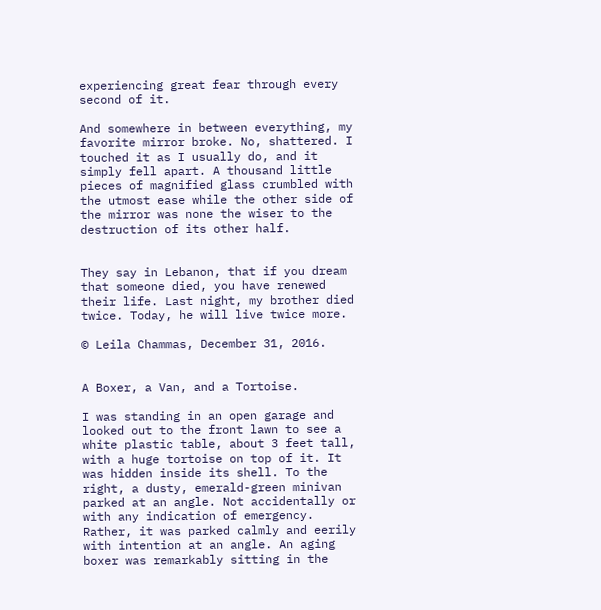experiencing great fear through every second of it.

And somewhere in between everything, my favorite mirror broke. No, shattered. I touched it as I usually do, and it simply fell apart. A thousand little pieces of magnified glass crumbled with the utmost ease while the other side of the mirror was none the wiser to the destruction of its other half.


They say in Lebanon, that if you dream that someone died, you have renewed their life. Last night, my brother died twice. Today, he will live twice more.

© Leila Chammas, December 31, 2016.


A Boxer, a Van, and a Tortoise.

I was standing in an open garage and looked out to the front lawn to see a white plastic table, about 3 feet tall, with a huge tortoise on top of it. It was hidden inside its shell. To the right, a dusty, emerald-green minivan parked at an angle. Not accidentally or with any indication of emergency. Rather, it was parked calmly and eerily with intention at an angle. An aging boxer was remarkably sitting in the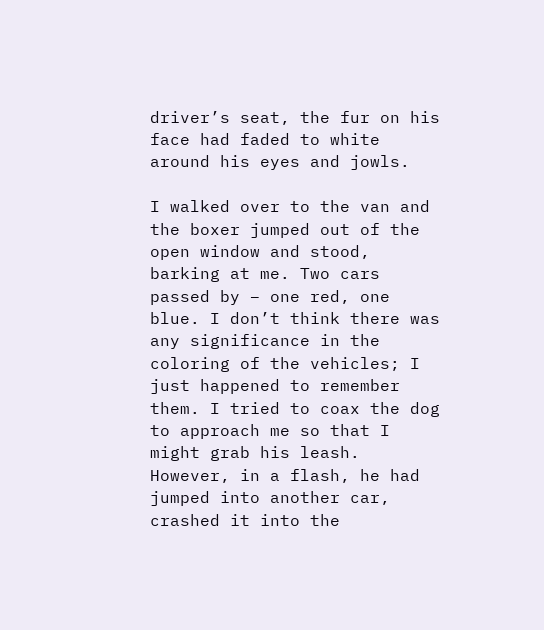driver’s seat, the fur on his face had faded to white around his eyes and jowls.

I walked over to the van and the boxer jumped out of the open window and stood, barking at me. Two cars passed by – one red, one blue. I don’t think there was any significance in the coloring of the vehicles; I just happened to remember them. I tried to coax the dog to approach me so that I might grab his leash. However, in a flash, he had jumped into another car, crashed it into the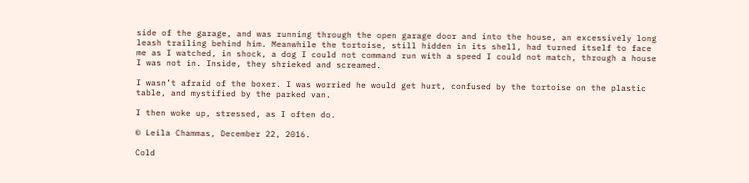side of the garage, and was running through the open garage door and into the house, an excessively long leash trailing behind him. Meanwhile the tortoise, still hidden in its shell, had turned itself to face me as I watched, in shock, a dog I could not command run with a speed I could not match, through a house I was not in. Inside, they shrieked and screamed.

I wasn’t afraid of the boxer. I was worried he would get hurt, confused by the tortoise on the plastic table, and mystified by the parked van.

I then woke up, stressed, as I often do.

© Leila Chammas, December 22, 2016.

Cold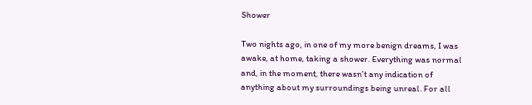Shower

Two nights ago, in one of my more benign dreams, I was awake, at home, taking a shower. Everything was normal and, in the moment, there wasn’t any indication of anything about my surroundings being unreal. For all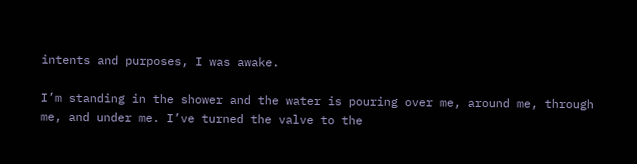intents and purposes, I was awake.

I’m standing in the shower and the water is pouring over me, around me, through me, and under me. I’ve turned the valve to the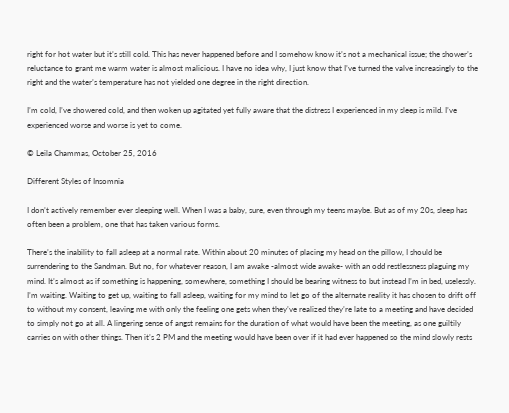right for hot water but it’s still cold. This has never happened before and I somehow know it’s not a mechanical issue; the shower’s reluctance to grant me warm water is almost malicious. I have no idea why, I just know that I’ve turned the valve increasingly to the right and the water’s temperature has not yielded one degree in the right direction.

I’m cold, I’ve showered cold, and then woken up agitated yet fully aware that the distress I experienced in my sleep is mild. I’ve experienced worse and worse is yet to come.

© Leila Chammas, October 25, 2016

Different Styles of Insomnia

I don’t actively remember ever sleeping well. When I was a baby, sure, even through my teens maybe. But as of my 20s, sleep has often been a problem, one that has taken various forms.

There’s the inability to fall asleep at a normal rate. Within about 20 minutes of placing my head on the pillow, I should be surrendering to the Sandman. But no, for whatever reason, I am awake -almost wide awake- with an odd restlessness plaguing my mind. It’s almost as if something is happening, somewhere, something I should be bearing witness to but instead I’m in bed, uselessly. I’m waiting. Waiting to get up, waiting to fall asleep, waiting for my mind to let go of the alternate reality it has chosen to drift off to without my consent, leaving me with only the feeling one gets when they’ve realized they’re late to a meeting and have decided to simply not go at all. A lingering sense of angst remains for the duration of what would have been the meeting, as one guiltily carries on with other things. Then it’s 2 PM and the meeting would have been over if it had ever happened so the mind slowly rests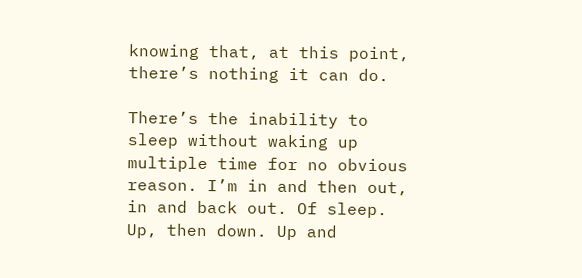knowing that, at this point, there’s nothing it can do.

There’s the inability to sleep without waking up multiple time for no obvious reason. I’m in and then out, in and back out. Of sleep. Up, then down. Up and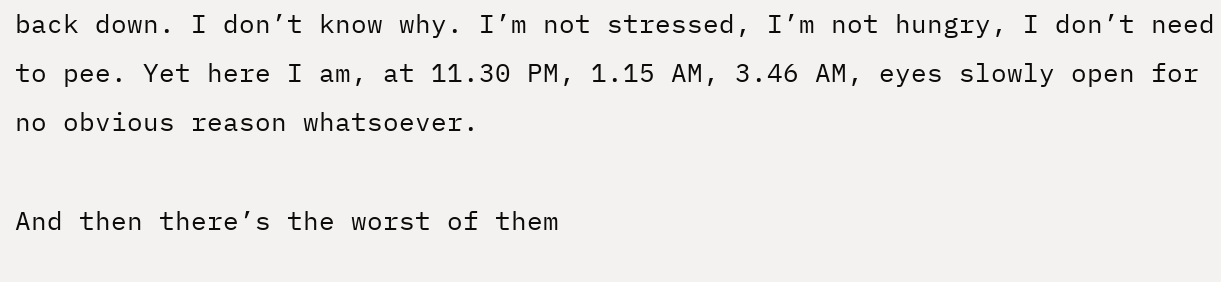back down. I don’t know why. I’m not stressed, I’m not hungry, I don’t need to pee. Yet here I am, at 11.30 PM, 1.15 AM, 3.46 AM, eyes slowly open for no obvious reason whatsoever.

And then there’s the worst of them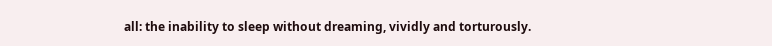all: the inability to sleep without dreaming, vividly and torturously.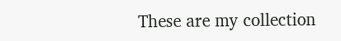These are my collection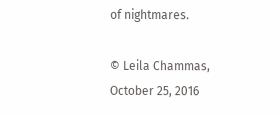of nightmares.

© Leila Chammas, October 25, 2016